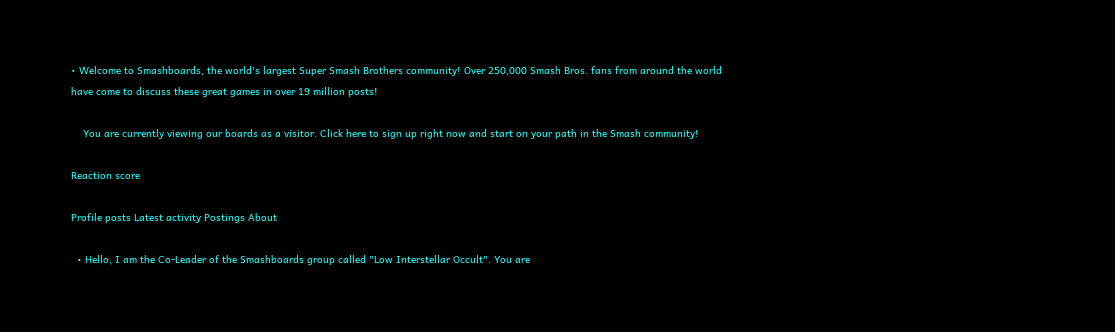• Welcome to Smashboards, the world's largest Super Smash Brothers community! Over 250,000 Smash Bros. fans from around the world have come to discuss these great games in over 19 million posts!

    You are currently viewing our boards as a visitor. Click here to sign up right now and start on your path in the Smash community!

Reaction score

Profile posts Latest activity Postings About

  • Hello, I am the Co-Leader of the Smashboards group called "Low Interstellar Occult". You are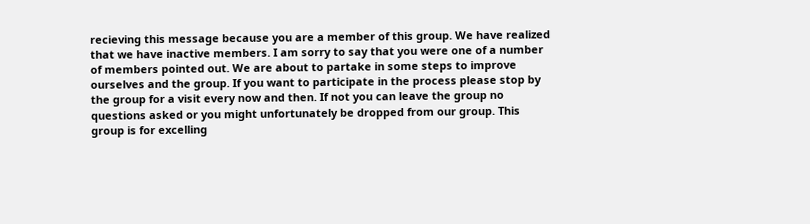recieving this message because you are a member of this group. We have realized that we have inactive members. I am sorry to say that you were one of a number of members pointed out. We are about to partake in some steps to improve ourselves and the group. If you want to participate in the process please stop by the group for a visit every now and then. If not you can leave the group no questions asked or you might unfortunately be dropped from our group. This group is for excelling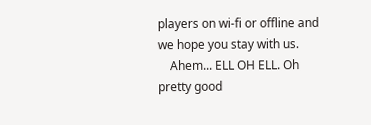players on wi-fi or offline and we hope you stay with us.
    Ahem... ELL OH ELL. Oh pretty good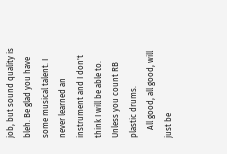job, but sound quality is bleh. Be glad you have some musical talent. I never learned an instrument and I don't think I will be able to. Unless you count RB plastic drums.
    All good, all good, will just be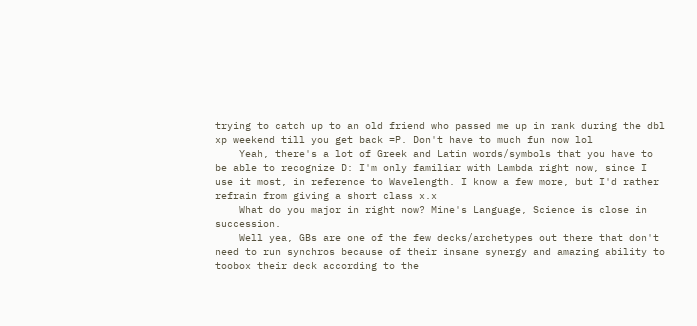trying to catch up to an old friend who passed me up in rank during the dbl xp weekend till you get back =P. Don't have to much fun now lol
    Yeah, there's a lot of Greek and Latin words/symbols that you have to be able to recognize D: I'm only familiar with Lambda right now, since I use it most, in reference to Wavelength. I know a few more, but I'd rather refrain from giving a short class x.x
    What do you major in right now? Mine's Language, Science is close in succession.
    Well yea, GBs are one of the few decks/archetypes out there that don't need to run synchros because of their insane synergy and amazing ability to toobox their deck according to the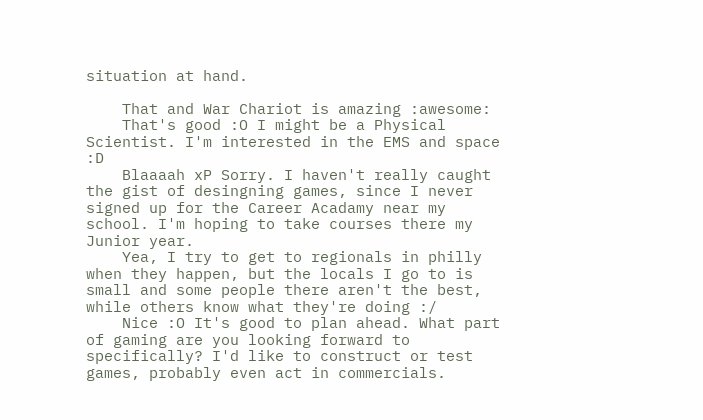situation at hand.

    That and War Chariot is amazing :awesome:
    That's good :O I might be a Physical Scientist. I'm interested in the EMS and space :D
    Blaaaah xP Sorry. I haven't really caught the gist of desingning games, since I never signed up for the Career Acadamy near my school. I'm hoping to take courses there my Junior year.
    Yea, I try to get to regionals in philly when they happen, but the locals I go to is small and some people there aren't the best, while others know what they're doing :/
    Nice :O It's good to plan ahead. What part of gaming are you looking forward to specifically? I'd like to construct or test games, probably even act in commercials.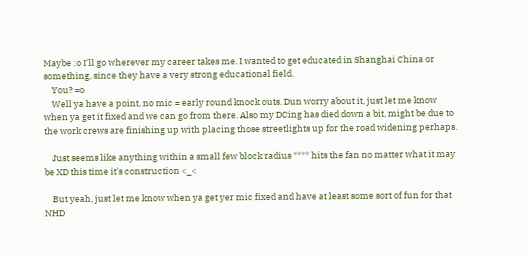Maybe :o I'll go wherever my career takes me. I wanted to get educated in Shanghai China or something, since they have a very strong educational field.
    You? =o
    Well ya have a point, no mic = early round knock outs. Dun worry about it, just let me know when ya get it fixed and we can go from there. Also my DCing has died down a bit, might be due to the work crews are finishing up with placing those streetlights up for the road widening perhaps.

    Just seems like anything within a small few block radius **** hits the fan no matter what it may be XD this time it's construction <_<

    But yeah, just let me know when ya get yer mic fixed and have at least some sort of fun for that NHD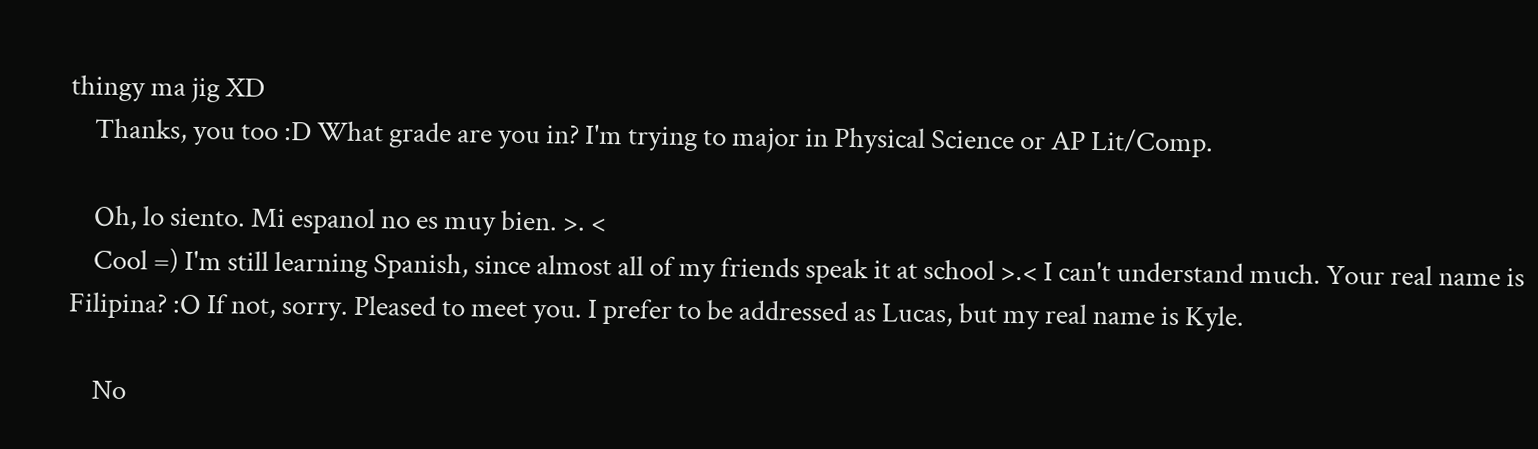thingy ma jig XD
    Thanks, you too :D What grade are you in? I'm trying to major in Physical Science or AP Lit/Comp.

    Oh, lo siento. Mi espanol no es muy bien. >. <
    Cool =) I'm still learning Spanish, since almost all of my friends speak it at school >.< I can't understand much. Your real name is Filipina? :O If not, sorry. Pleased to meet you. I prefer to be addressed as Lucas, but my real name is Kyle.

    No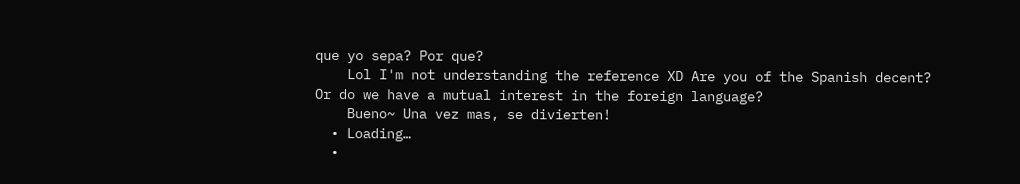que yo sepa? Por que?
    Lol I'm not understanding the reference XD Are you of the Spanish decent? Or do we have a mutual interest in the foreign language?
    Bueno~ Una vez mas, se divierten!
  • Loading…
  •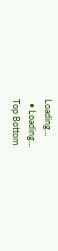Loading…
  • Loading…
Top Bottom